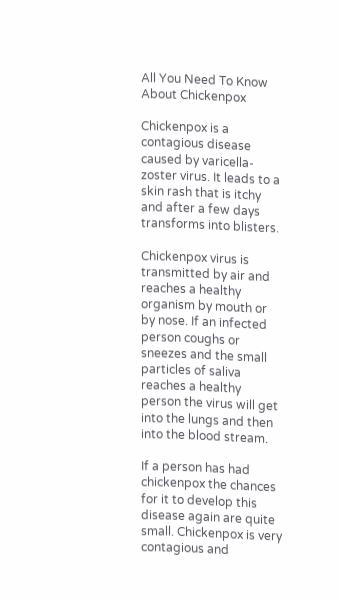All You Need To Know About Chickenpox

Chickenpox is a contagious disease caused by varicella-zoster virus. It leads to a skin rash that is itchy and after a few days transforms into blisters.

Chickenpox virus is transmitted by air and reaches a healthy organism by mouth or by nose. If an infected person coughs or sneezes and the small particles of saliva reaches a healthy person the virus will get into the lungs and then into the blood stream.

If a person has had chickenpox the chances for it to develop this disease again are quite small. Chickenpox is very contagious and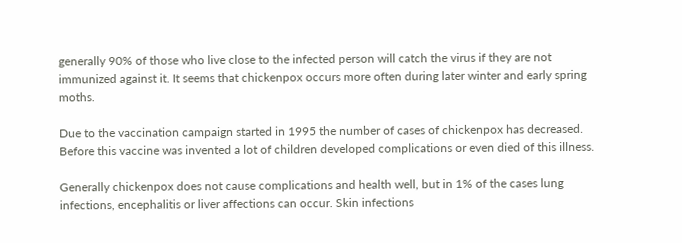generally 90% of those who live close to the infected person will catch the virus if they are not immunized against it. It seems that chickenpox occurs more often during later winter and early spring moths.

Due to the vaccination campaign started in 1995 the number of cases of chickenpox has decreased. Before this vaccine was invented a lot of children developed complications or even died of this illness.

Generally chickenpox does not cause complications and health well, but in 1% of the cases lung infections, encephalitis or liver affections can occur. Skin infections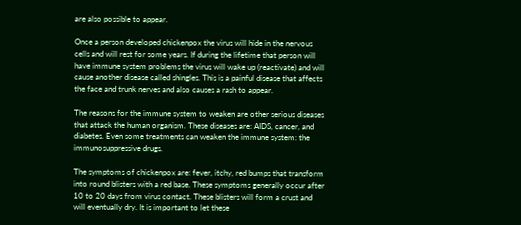are also possible to appear.

Once a person developed chickenpox the virus will hide in the nervous cells and will rest for some years. If during the lifetime that person will have immune system problems the virus will wake up (reactivate) and will cause another disease called shingles. This is a painful disease that affects the face and trunk nerves and also causes a rash to appear.

The reasons for the immune system to weaken are other serious diseases that attack the human organism. These diseases are: AIDS, cancer, and diabetes. Even some treatments can weaken the immune system: the immunosuppressive drugs.

The symptoms of chickenpox are: fever, itchy, red bumps that transform into round blisters with a red base. These symptoms generally occur after 10 to 20 days from virus contact. These blisters will form a crust and will eventually dry. It is important to let these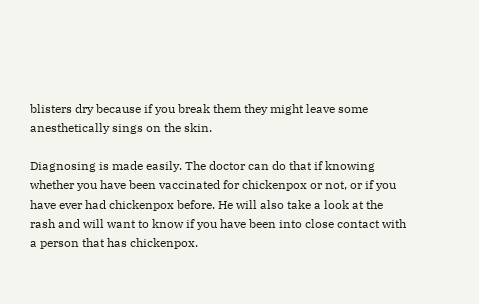blisters dry because if you break them they might leave some anesthetically sings on the skin.

Diagnosing is made easily. The doctor can do that if knowing whether you have been vaccinated for chickenpox or not, or if you have ever had chickenpox before. He will also take a look at the rash and will want to know if you have been into close contact with a person that has chickenpox.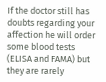If the doctor still has doubts regarding your affection he will order some blood tests (ELISA and FAMA) but they are rarely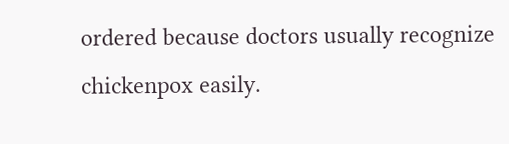ordered because doctors usually recognize chickenpox easily.